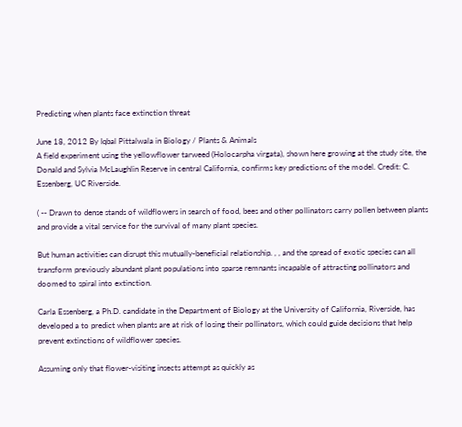Predicting when plants face extinction threat

June 18, 2012 By Iqbal Pittalwala in Biology / Plants & Animals
A field experiment using the yellowflower tarweed (Holocarpha virgata), shown here growing at the study site, the Donald and Sylvia McLaughlin Reserve in central California, confirms key predictions of the model. Credit: C. Essenberg, UC Riverside.

( -- Drawn to dense stands of wildflowers in search of food, bees and other pollinators carry pollen between plants and provide a vital service for the survival of many plant species.

But human activities can disrupt this mutually-beneficial relationship. , , and the spread of exotic species can all transform previously abundant plant populations into sparse remnants incapable of attracting pollinators and doomed to spiral into extinction.

Carla Essenberg, a Ph.D. candidate in the Department of Biology at the University of California, Riverside, has developed a to predict when plants are at risk of losing their pollinators, which could guide decisions that help prevent extinctions of wildflower species.

Assuming only that flower-visiting insects attempt as quickly as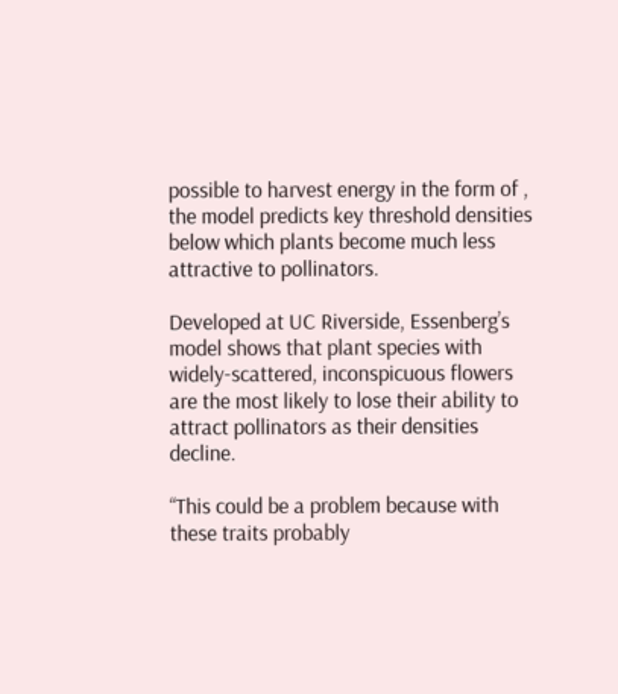possible to harvest energy in the form of , the model predicts key threshold densities below which plants become much less attractive to pollinators.

Developed at UC Riverside, Essenberg’s model shows that plant species with widely-scattered, inconspicuous flowers are the most likely to lose their ability to attract pollinators as their densities decline.

“This could be a problem because with these traits probably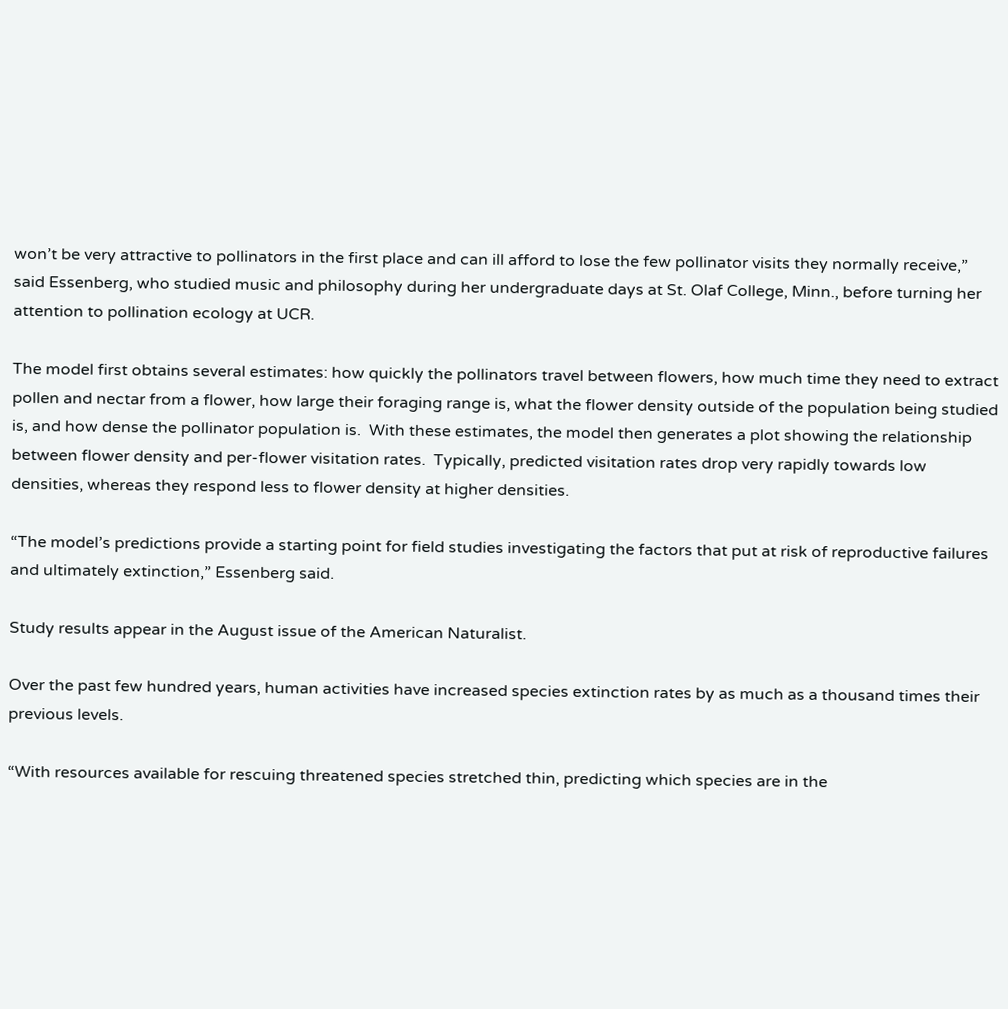won’t be very attractive to pollinators in the first place and can ill afford to lose the few pollinator visits they normally receive,” said Essenberg, who studied music and philosophy during her undergraduate days at St. Olaf College, Minn., before turning her attention to pollination ecology at UCR.

The model first obtains several estimates: how quickly the pollinators travel between flowers, how much time they need to extract pollen and nectar from a flower, how large their foraging range is, what the flower density outside of the population being studied is, and how dense the pollinator population is.  With these estimates, the model then generates a plot showing the relationship between flower density and per-flower visitation rates.  Typically, predicted visitation rates drop very rapidly towards low densities, whereas they respond less to flower density at higher densities.

“The model’s predictions provide a starting point for field studies investigating the factors that put at risk of reproductive failures and ultimately extinction,” Essenberg said.

Study results appear in the August issue of the American Naturalist.

Over the past few hundred years, human activities have increased species extinction rates by as much as a thousand times their previous levels.

“With resources available for rescuing threatened species stretched thin, predicting which species are in the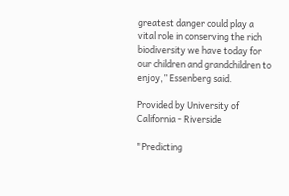greatest danger could play a vital role in conserving the rich biodiversity we have today for our children and grandchildren to enjoy,” Essenberg said.

Provided by University of California - Riverside

"Predicting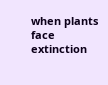when plants face extinction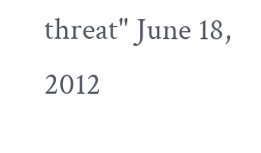threat" June 18, 2012